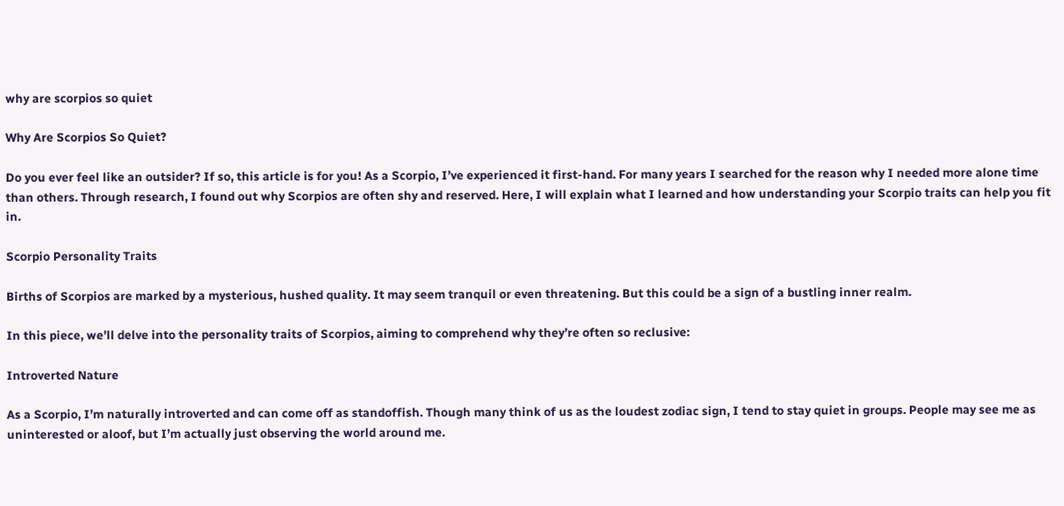why are scorpios so quiet

Why Are Scorpios So Quiet?

Do you ever feel like an outsider? If so, this article is for you! As a Scorpio, I’ve experienced it first-hand. For many years I searched for the reason why I needed more alone time than others. Through research, I found out why Scorpios are often shy and reserved. Here, I will explain what I learned and how understanding your Scorpio traits can help you fit in.

Scorpio Personality Traits

Births of Scorpios are marked by a mysterious, hushed quality. It may seem tranquil or even threatening. But this could be a sign of a bustling inner realm.

In this piece, we’ll delve into the personality traits of Scorpios, aiming to comprehend why they’re often so reclusive:

Introverted Nature

As a Scorpio, I’m naturally introverted and can come off as standoffish. Though many think of us as the loudest zodiac sign, I tend to stay quiet in groups. People may see me as uninterested or aloof, but I’m actually just observing the world around me.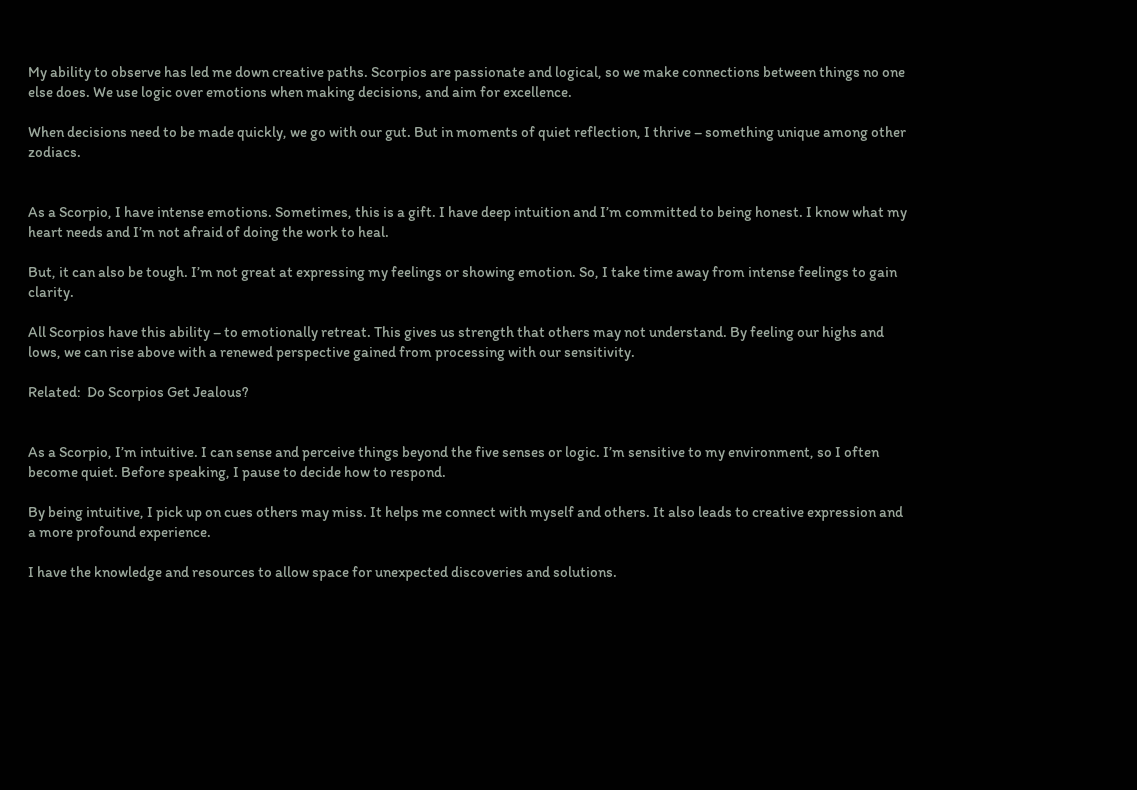My ability to observe has led me down creative paths. Scorpios are passionate and logical, so we make connections between things no one else does. We use logic over emotions when making decisions, and aim for excellence.

When decisions need to be made quickly, we go with our gut. But in moments of quiet reflection, I thrive – something unique among other zodiacs.


As a Scorpio, I have intense emotions. Sometimes, this is a gift. I have deep intuition and I’m committed to being honest. I know what my heart needs and I’m not afraid of doing the work to heal.

But, it can also be tough. I’m not great at expressing my feelings or showing emotion. So, I take time away from intense feelings to gain clarity.

All Scorpios have this ability – to emotionally retreat. This gives us strength that others may not understand. By feeling our highs and lows, we can rise above with a renewed perspective gained from processing with our sensitivity.

Related:  Do Scorpios Get Jealous?


As a Scorpio, I’m intuitive. I can sense and perceive things beyond the five senses or logic. I’m sensitive to my environment, so I often become quiet. Before speaking, I pause to decide how to respond.

By being intuitive, I pick up on cues others may miss. It helps me connect with myself and others. It also leads to creative expression and a more profound experience.

I have the knowledge and resources to allow space for unexpected discoveries and solutions.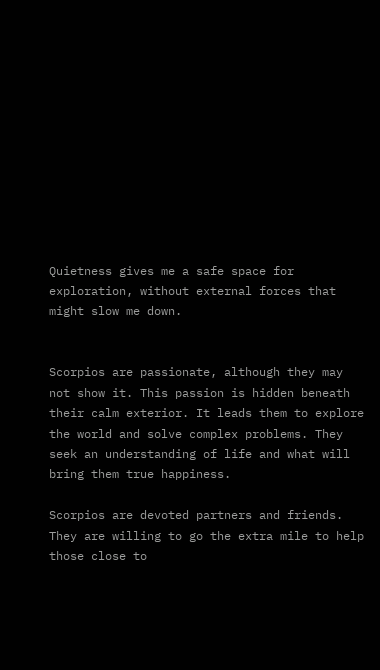Quietness gives me a safe space for exploration, without external forces that might slow me down.


Scorpios are passionate, although they may not show it. This passion is hidden beneath their calm exterior. It leads them to explore the world and solve complex problems. They seek an understanding of life and what will bring them true happiness.

Scorpios are devoted partners and friends. They are willing to go the extra mile to help those close to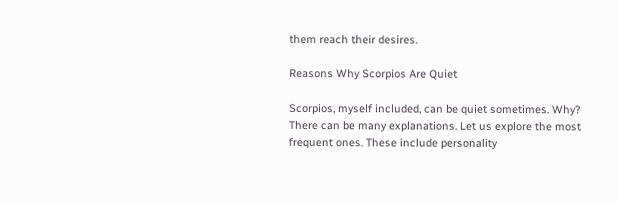them reach their desires.

Reasons Why Scorpios Are Quiet

Scorpios, myself included, can be quiet sometimes. Why? There can be many explanations. Let us explore the most frequent ones. These include personality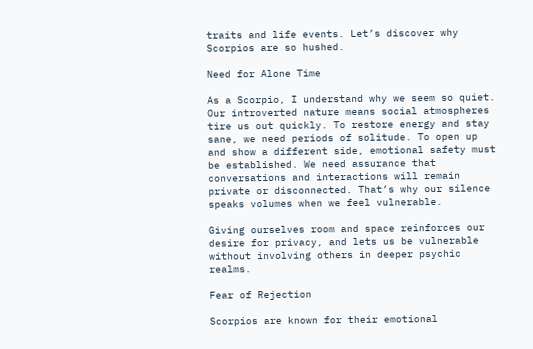traits and life events. Let’s discover why Scorpios are so hushed.

Need for Alone Time

As a Scorpio, I understand why we seem so quiet. Our introverted nature means social atmospheres tire us out quickly. To restore energy and stay sane, we need periods of solitude. To open up and show a different side, emotional safety must be established. We need assurance that conversations and interactions will remain private or disconnected. That’s why our silence speaks volumes when we feel vulnerable.

Giving ourselves room and space reinforces our desire for privacy, and lets us be vulnerable without involving others in deeper psychic realms.

Fear of Rejection

Scorpios are known for their emotional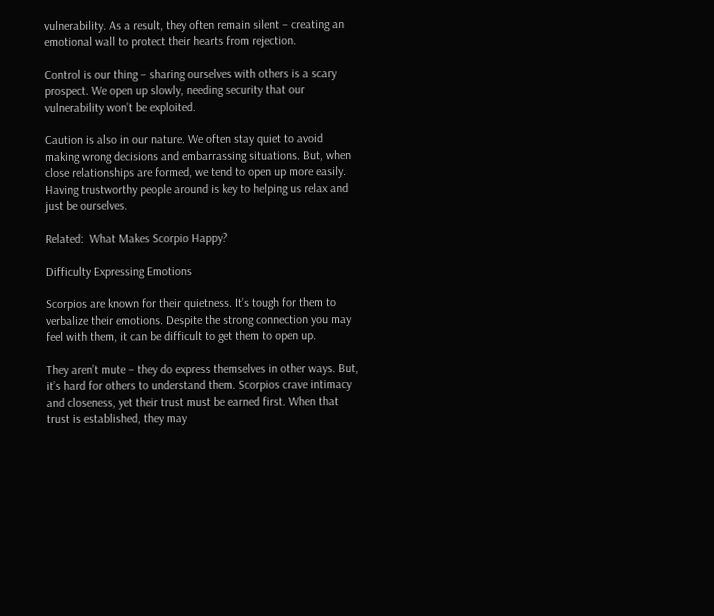vulnerability. As a result, they often remain silent – creating an emotional wall to protect their hearts from rejection.

Control is our thing – sharing ourselves with others is a scary prospect. We open up slowly, needing security that our vulnerability won’t be exploited.

Caution is also in our nature. We often stay quiet to avoid making wrong decisions and embarrassing situations. But, when close relationships are formed, we tend to open up more easily. Having trustworthy people around is key to helping us relax and just be ourselves.

Related:  What Makes Scorpio Happy?

Difficulty Expressing Emotions

Scorpios are known for their quietness. It’s tough for them to verbalize their emotions. Despite the strong connection you may feel with them, it can be difficult to get them to open up.

They aren’t mute – they do express themselves in other ways. But, it’s hard for others to understand them. Scorpios crave intimacy and closeness, yet their trust must be earned first. When that trust is established, they may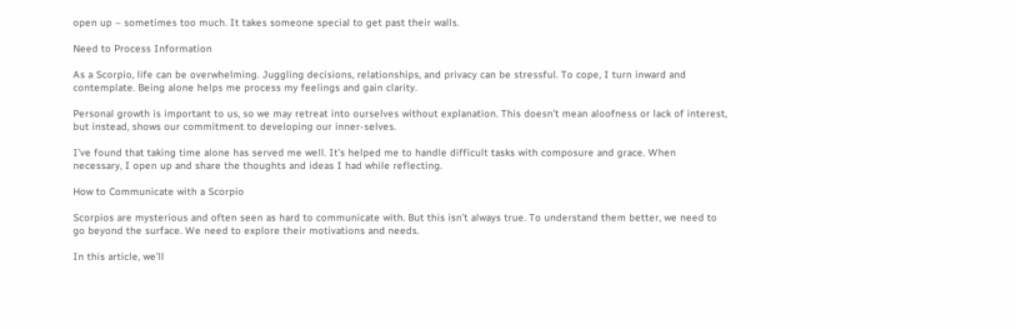open up – sometimes too much. It takes someone special to get past their walls.

Need to Process Information

As a Scorpio, life can be overwhelming. Juggling decisions, relationships, and privacy can be stressful. To cope, I turn inward and contemplate. Being alone helps me process my feelings and gain clarity.

Personal growth is important to us, so we may retreat into ourselves without explanation. This doesn’t mean aloofness or lack of interest, but instead, shows our commitment to developing our inner-selves.

I’ve found that taking time alone has served me well. It’s helped me to handle difficult tasks with composure and grace. When necessary, I open up and share the thoughts and ideas I had while reflecting.

How to Communicate with a Scorpio

Scorpios are mysterious and often seen as hard to communicate with. But this isn’t always true. To understand them better, we need to go beyond the surface. We need to explore their motivations and needs.

In this article, we’ll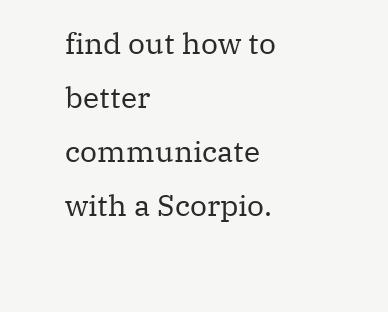find out how to better communicate with a Scorpio.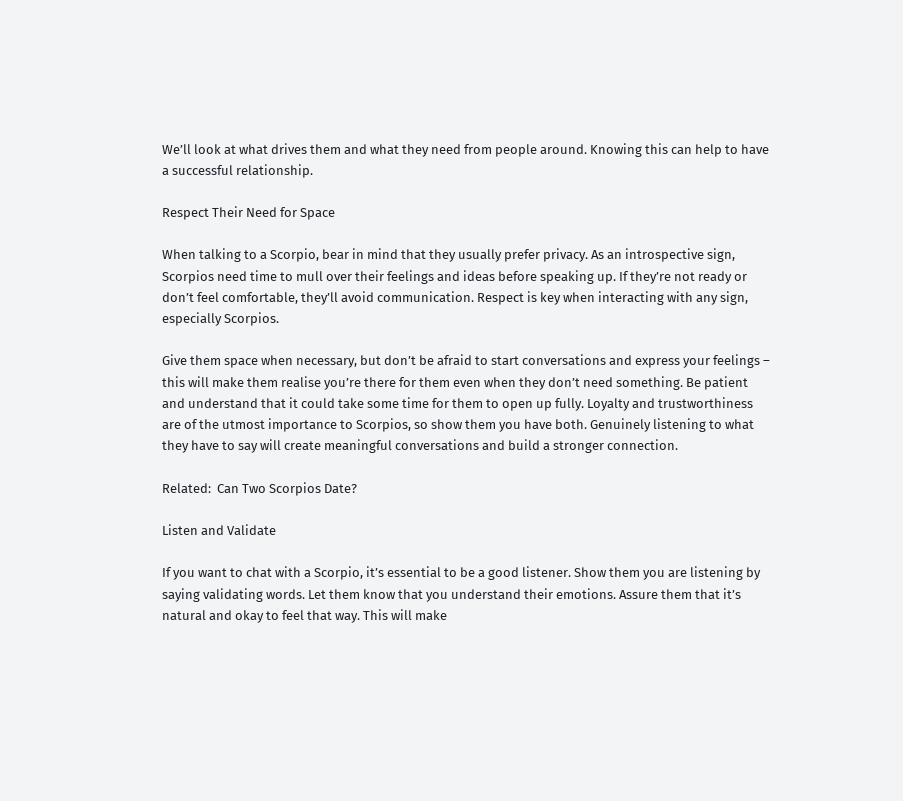We’ll look at what drives them and what they need from people around. Knowing this can help to have a successful relationship.

Respect Their Need for Space

When talking to a Scorpio, bear in mind that they usually prefer privacy. As an introspective sign, Scorpios need time to mull over their feelings and ideas before speaking up. If they’re not ready or don’t feel comfortable, they’ll avoid communication. Respect is key when interacting with any sign, especially Scorpios.

Give them space when necessary, but don’t be afraid to start conversations and express your feelings – this will make them realise you’re there for them even when they don’t need something. Be patient and understand that it could take some time for them to open up fully. Loyalty and trustworthiness are of the utmost importance to Scorpios, so show them you have both. Genuinely listening to what they have to say will create meaningful conversations and build a stronger connection.

Related:  Can Two Scorpios Date?

Listen and Validate

If you want to chat with a Scorpio, it’s essential to be a good listener. Show them you are listening by saying validating words. Let them know that you understand their emotions. Assure them that it’s natural and okay to feel that way. This will make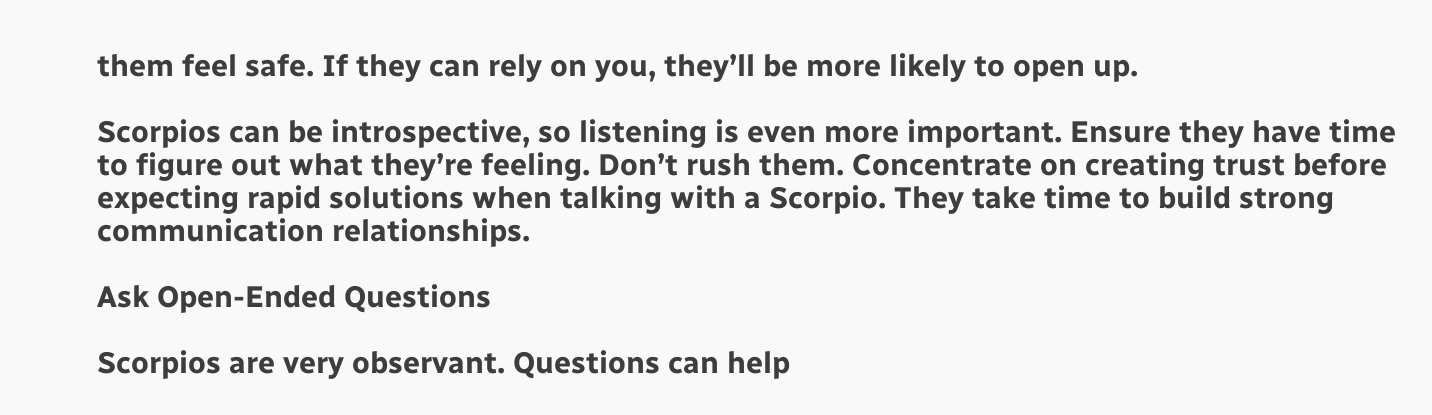them feel safe. If they can rely on you, they’ll be more likely to open up.

Scorpios can be introspective, so listening is even more important. Ensure they have time to figure out what they’re feeling. Don’t rush them. Concentrate on creating trust before expecting rapid solutions when talking with a Scorpio. They take time to build strong communication relationships.

Ask Open-Ended Questions

Scorpios are very observant. Questions can help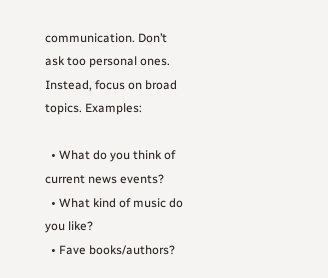communication. Don’t ask too personal ones. Instead, focus on broad topics. Examples:

  • What do you think of current news events?
  • What kind of music do you like?
  • Fave books/authors?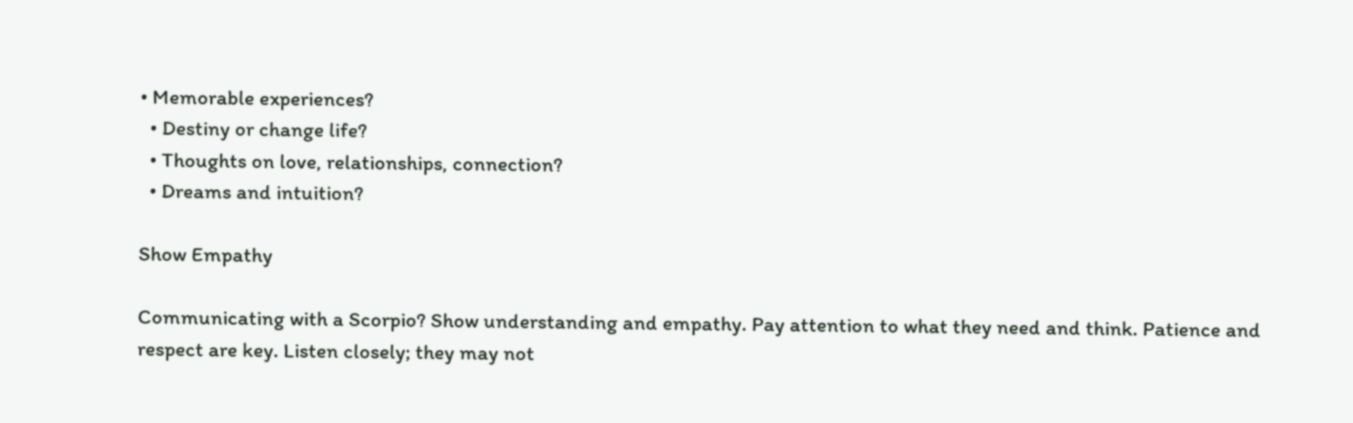• Memorable experiences?
  • Destiny or change life?
  • Thoughts on love, relationships, connection?
  • Dreams and intuition?

Show Empathy

Communicating with a Scorpio? Show understanding and empathy. Pay attention to what they need and think. Patience and respect are key. Listen closely; they may not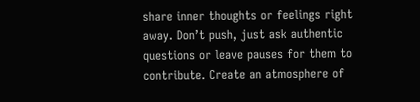share inner thoughts or feelings right away. Don’t push, just ask authentic questions or leave pauses for them to contribute. Create an atmosphere of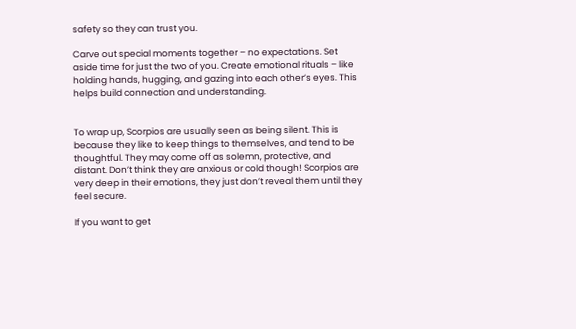safety so they can trust you.

Carve out special moments together – no expectations. Set aside time for just the two of you. Create emotional rituals – like holding hands, hugging, and gazing into each other’s eyes. This helps build connection and understanding.


To wrap up, Scorpios are usually seen as being silent. This is because they like to keep things to themselves, and tend to be thoughtful. They may come off as solemn, protective, and distant. Don’t think they are anxious or cold though! Scorpios are very deep in their emotions, they just don’t reveal them until they feel secure.

If you want to get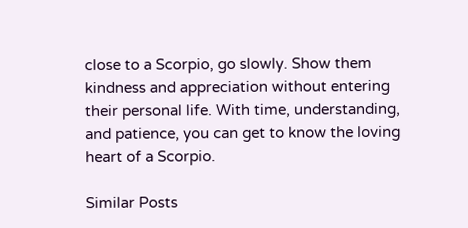close to a Scorpio, go slowly. Show them kindness and appreciation without entering their personal life. With time, understanding, and patience, you can get to know the loving heart of a Scorpio.

Similar Posts